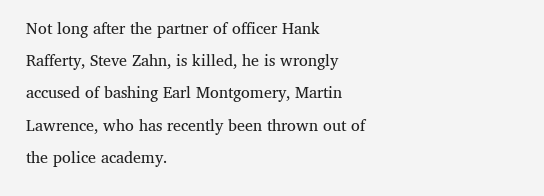Not long after the partner of officer Hank Rafferty, Steve Zahn, is killed, he is wrongly accused of bashing Earl Montgomery, Martin Lawrence, who has recently been thrown out of the police academy.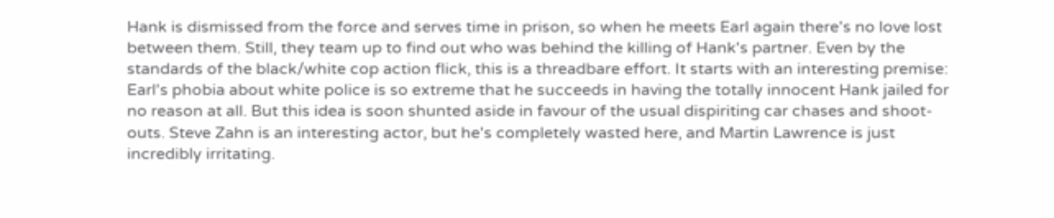Hank is dismissed from the force and serves time in prison, so when he meets Earl again there's no love lost between them. Still, they team up to find out who was behind the killing of Hank's partner. Even by the standards of the black/white cop action flick, this is a threadbare effort. It starts with an interesting premise: Earl's phobia about white police is so extreme that he succeeds in having the totally innocent Hank jailed for no reason at all. But this idea is soon shunted aside in favour of the usual dispiriting car chases and shoot-outs. Steve Zahn is an interesting actor, but he's completely wasted here, and Martin Lawrence is just incredibly irritating.